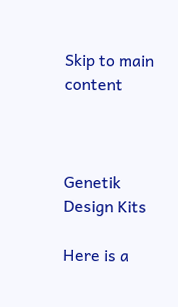Skip to main content



Genetik Design Kits

Here is a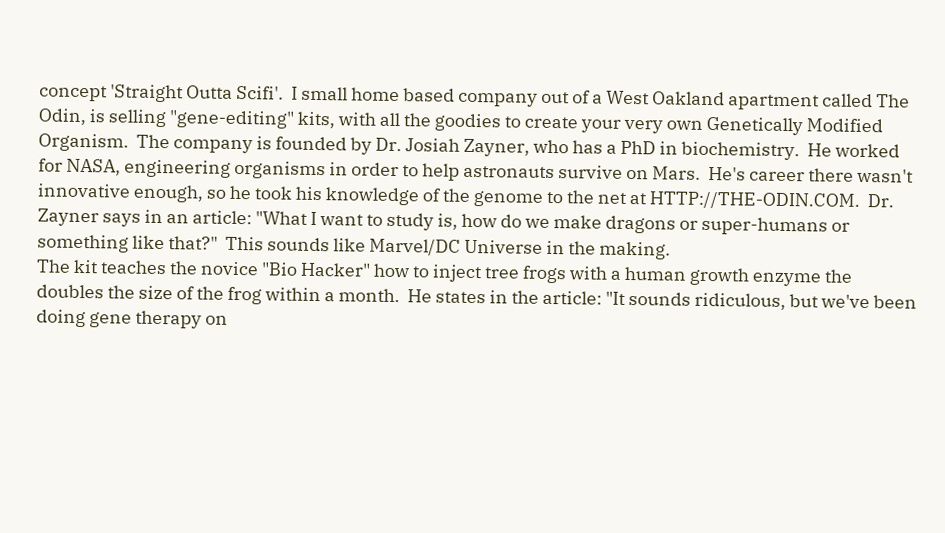concept 'Straight Outta Scifi'.  I small home based company out of a West Oakland apartment called The Odin, is selling "gene-editing" kits, with all the goodies to create your very own Genetically Modified Organism.  The company is founded by Dr. Josiah Zayner, who has a PhD in biochemistry.  He worked for NASA, engineering organisms in order to help astronauts survive on Mars.  He's career there wasn't innovative enough, so he took his knowledge of the genome to the net at HTTP://THE-ODIN.COM.  Dr. Zayner says in an article: "What I want to study is, how do we make dragons or super-humans or something like that?"  This sounds like Marvel/DC Universe in the making.
The kit teaches the novice "Bio Hacker" how to inject tree frogs with a human growth enzyme the doubles the size of the frog within a month.  He states in the article: "It sounds ridiculous, but we've been doing gene therapy on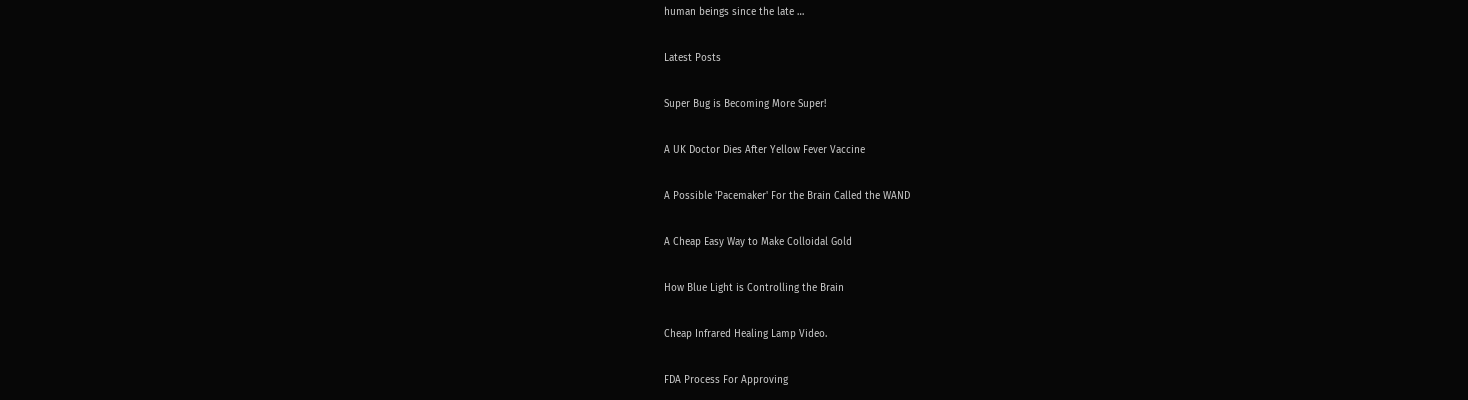human beings since the late …

Latest Posts

Super Bug is Becoming More Super!

A UK Doctor Dies After Yellow Fever Vaccine

A Possible 'Pacemaker' For the Brain Called the WAND

A Cheap Easy Way to Make Colloidal Gold

How Blue Light is Controlling the Brain

Cheap Infrared Healing Lamp Video.

FDA Process For Approving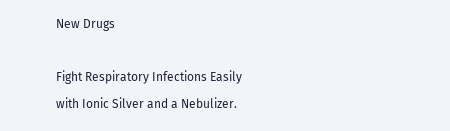New Drugs

Fight Respiratory Infections Easily with Ionic Silver and a Nebulizer.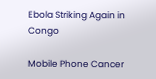Ebola Striking Again in Congo

Mobile Phone Cancer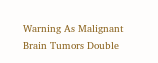Warning As Malignant Brain Tumors Double